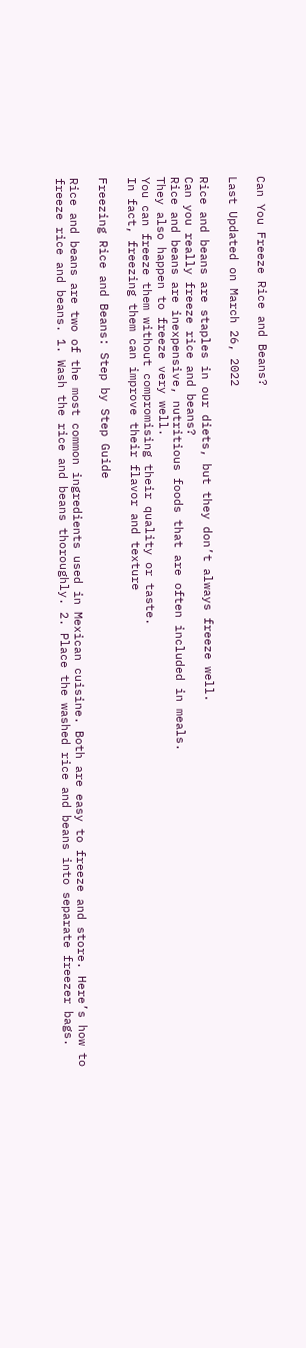Can You Freeze Rice and Beans?

Last Updated on March 26, 2022

Rice and beans are staples in our diets, but they don’t always freeze well.
Can you really freeze rice and beans?
Rice and beans are inexpensive, nutritious foods that are often included in meals.
They also happen to freeze very well.
You can freeze them without compromising their quality or taste.
In fact, freezing them can improve their flavor and texture

Freezing Rice and Beans: Step by Step Guide

Rice and beans are two of the most common ingredients used in Mexican cuisine. Both are easy to freeze and store. Here’s how to freeze rice and beans. 1. Wash the rice and beans thoroughly. 2. Place the washed rice and beans into separate freezer bags.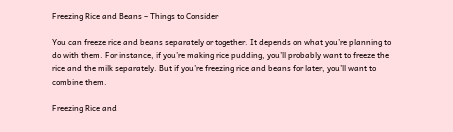Freezing Rice and Beans – Things to Consider

You can freeze rice and beans separately or together. It depends on what you’re planning to do with them. For instance, if you’re making rice pudding, you’ll probably want to freeze the rice and the milk separately. But if you’re freezing rice and beans for later, you’ll want to combine them.

Freezing Rice and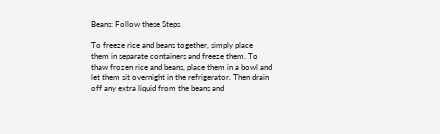Beans: Follow these Steps

To freeze rice and beans together, simply place them in separate containers and freeze them. To thaw frozen rice and beans, place them in a bowl and let them sit overnight in the refrigerator. Then drain off any extra liquid from the beans and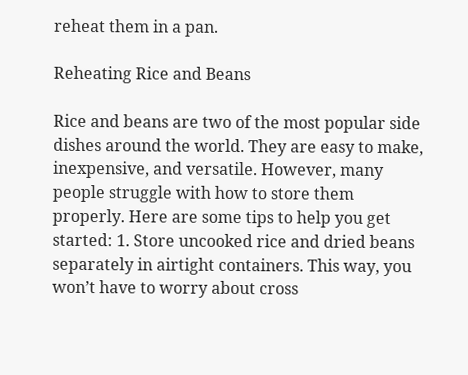reheat them in a pan.

Reheating Rice and Beans

Rice and beans are two of the most popular side dishes around the world. They are easy to make, inexpensive, and versatile. However, many people struggle with how to store them properly. Here are some tips to help you get started: 1. Store uncooked rice and dried beans separately in airtight containers. This way, you won’t have to worry about cross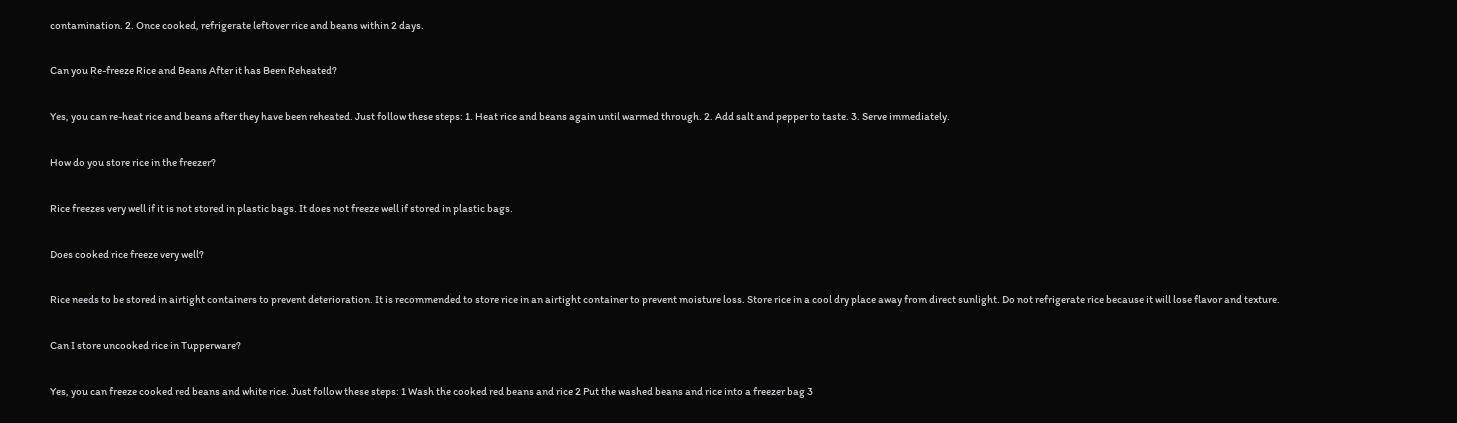contamination. 2. Once cooked, refrigerate leftover rice and beans within 2 days.

Can you Re-freeze Rice and Beans After it has Been Reheated?

Yes, you can re-heat rice and beans after they have been reheated. Just follow these steps: 1. Heat rice and beans again until warmed through. 2. Add salt and pepper to taste. 3. Serve immediately.

How do you store rice in the freezer?

Rice freezes very well if it is not stored in plastic bags. It does not freeze well if stored in plastic bags.

Does cooked rice freeze very well?

Rice needs to be stored in airtight containers to prevent deterioration. It is recommended to store rice in an airtight container to prevent moisture loss. Store rice in a cool dry place away from direct sunlight. Do not refrigerate rice because it will lose flavor and texture.

Can I store uncooked rice in Tupperware?

Yes, you can freeze cooked red beans and white rice. Just follow these steps: 1 Wash the cooked red beans and rice 2 Put the washed beans and rice into a freezer bag 3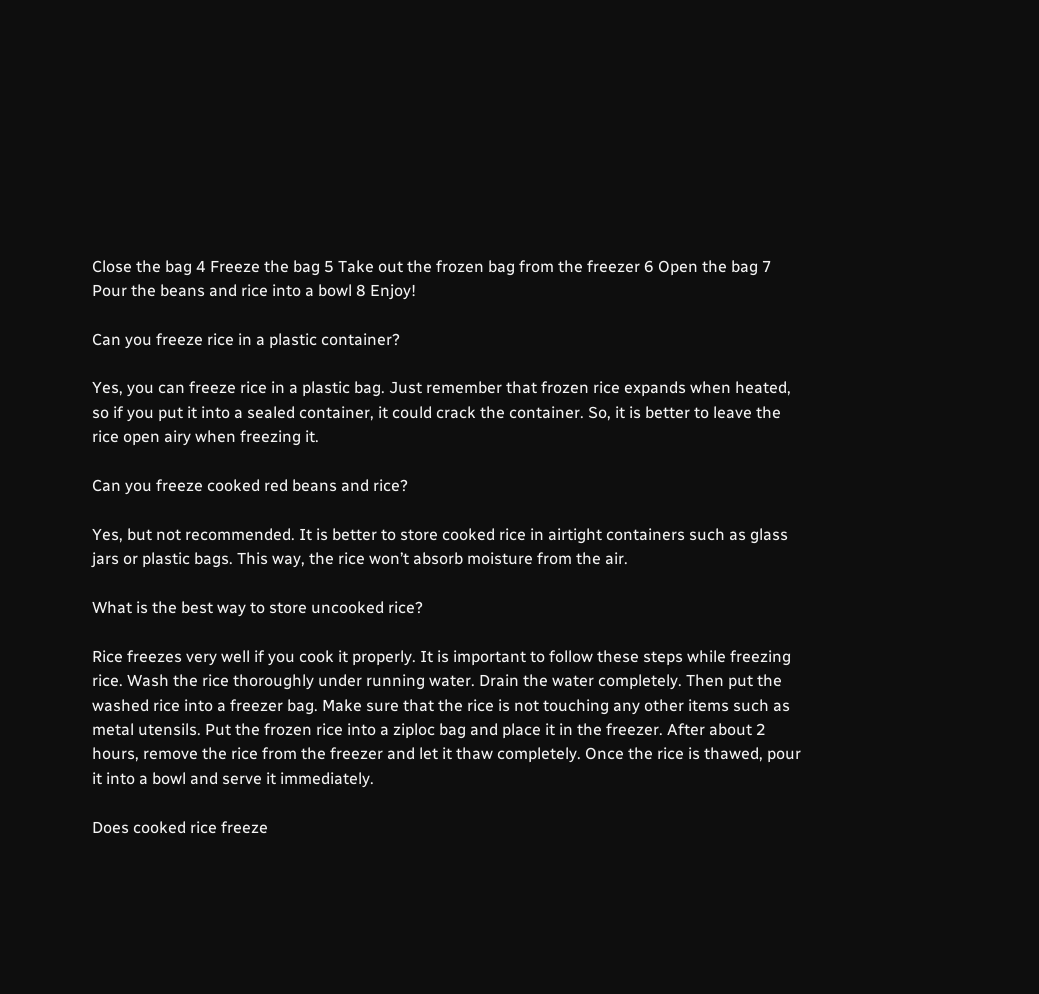Close the bag 4 Freeze the bag 5 Take out the frozen bag from the freezer 6 Open the bag 7 Pour the beans and rice into a bowl 8 Enjoy!

Can you freeze rice in a plastic container?

Yes, you can freeze rice in a plastic bag. Just remember that frozen rice expands when heated, so if you put it into a sealed container, it could crack the container. So, it is better to leave the rice open airy when freezing it.

Can you freeze cooked red beans and rice?

Yes, but not recommended. It is better to store cooked rice in airtight containers such as glass jars or plastic bags. This way, the rice won’t absorb moisture from the air.

What is the best way to store uncooked rice?

Rice freezes very well if you cook it properly. It is important to follow these steps while freezing rice. Wash the rice thoroughly under running water. Drain the water completely. Then put the washed rice into a freezer bag. Make sure that the rice is not touching any other items such as metal utensils. Put the frozen rice into a ziploc bag and place it in the freezer. After about 2 hours, remove the rice from the freezer and let it thaw completely. Once the rice is thawed, pour it into a bowl and serve it immediately.

Does cooked rice freeze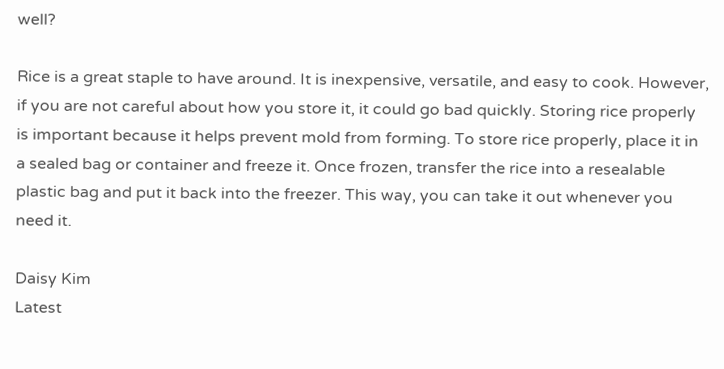well?

Rice is a great staple to have around. It is inexpensive, versatile, and easy to cook. However, if you are not careful about how you store it, it could go bad quickly. Storing rice properly is important because it helps prevent mold from forming. To store rice properly, place it in a sealed bag or container and freeze it. Once frozen, transfer the rice into a resealable plastic bag and put it back into the freezer. This way, you can take it out whenever you need it.

Daisy Kim
Latest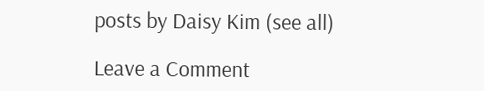posts by Daisy Kim (see all)

Leave a Comment